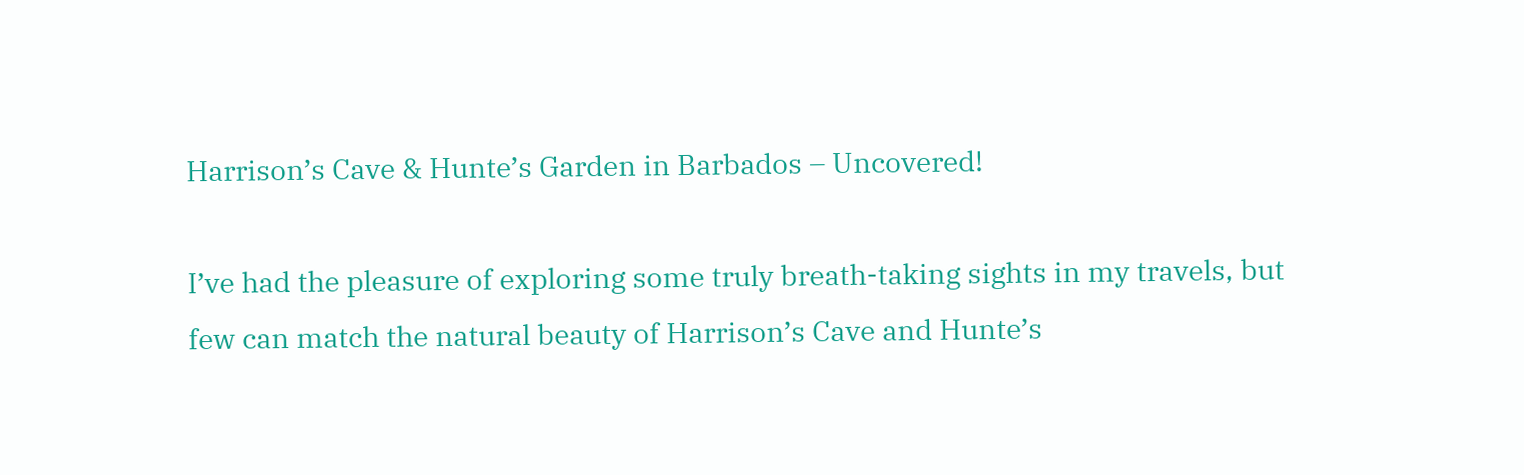Harrison’s Cave & Hunte’s Garden in Barbados – Uncovered!

I’ve had the pleasure of exploring some truly breath-taking sights in my travels, but few can match the natural beauty of Harrison’s Cave and Hunte’s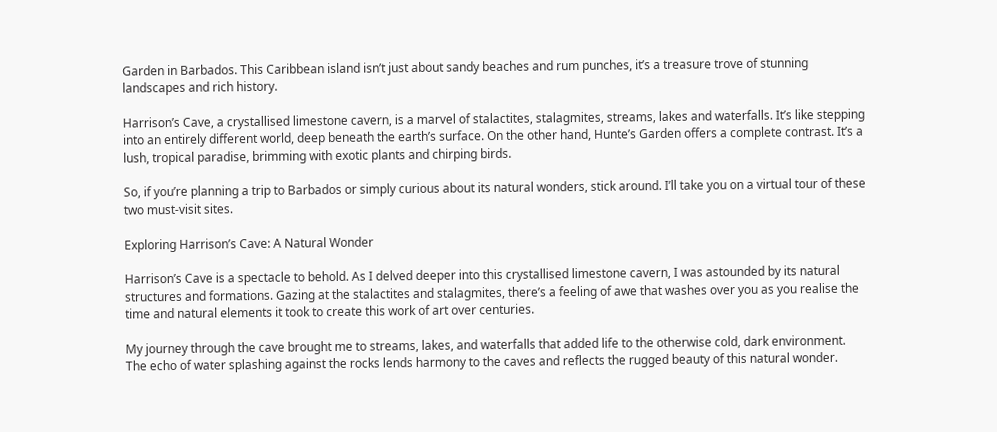Garden in Barbados. This Caribbean island isn’t just about sandy beaches and rum punches, it’s a treasure trove of stunning landscapes and rich history.

Harrison’s Cave, a crystallised limestone cavern, is a marvel of stalactites, stalagmites, streams, lakes and waterfalls. It’s like stepping into an entirely different world, deep beneath the earth’s surface. On the other hand, Hunte’s Garden offers a complete contrast. It’s a lush, tropical paradise, brimming with exotic plants and chirping birds.

So, if you’re planning a trip to Barbados or simply curious about its natural wonders, stick around. I’ll take you on a virtual tour of these two must-visit sites.

Exploring Harrison’s Cave: A Natural Wonder

Harrison’s Cave is a spectacle to behold. As I delved deeper into this crystallised limestone cavern, I was astounded by its natural structures and formations. Gazing at the stalactites and stalagmites, there’s a feeling of awe that washes over you as you realise the time and natural elements it took to create this work of art over centuries.

My journey through the cave brought me to streams, lakes, and waterfalls that added life to the otherwise cold, dark environment. The echo of water splashing against the rocks lends harmony to the caves and reflects the rugged beauty of this natural wonder.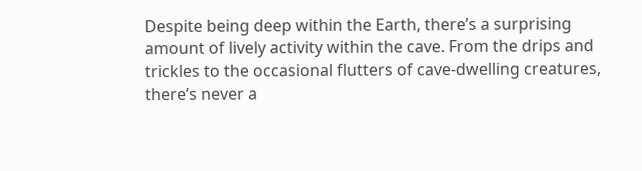Despite being deep within the Earth, there’s a surprising amount of lively activity within the cave. From the drips and trickles to the occasional flutters of cave-dwelling creatures, there’s never a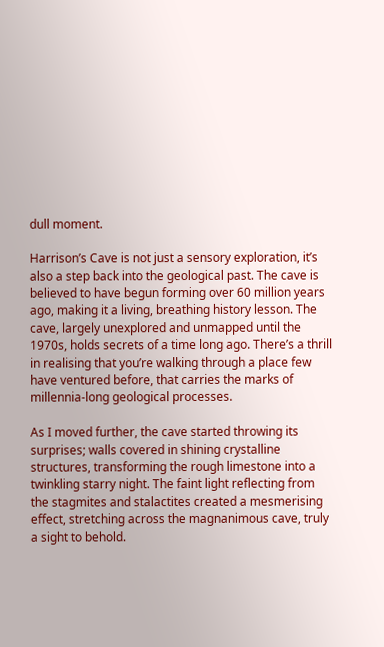dull moment.

Harrison’s Cave is not just a sensory exploration, it’s also a step back into the geological past. The cave is believed to have begun forming over 60 million years ago, making it a living, breathing history lesson. The cave, largely unexplored and unmapped until the 1970s, holds secrets of a time long ago. There’s a thrill in realising that you’re walking through a place few have ventured before, that carries the marks of millennia-long geological processes.

As I moved further, the cave started throwing its surprises; walls covered in shining crystalline structures, transforming the rough limestone into a twinkling starry night. The faint light reflecting from the stagmites and stalactites created a mesmerising effect, stretching across the magnanimous cave, truly a sight to behold.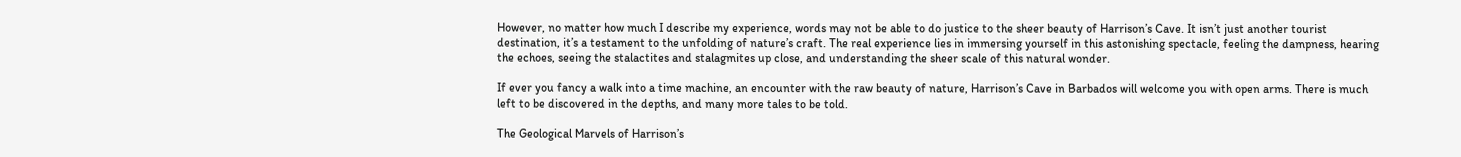However, no matter how much I describe my experience, words may not be able to do justice to the sheer beauty of Harrison’s Cave. It isn’t just another tourist destination, it’s a testament to the unfolding of nature’s craft. The real experience lies in immersing yourself in this astonishing spectacle, feeling the dampness, hearing the echoes, seeing the stalactites and stalagmites up close, and understanding the sheer scale of this natural wonder.

If ever you fancy a walk into a time machine, an encounter with the raw beauty of nature, Harrison’s Cave in Barbados will welcome you with open arms. There is much left to be discovered in the depths, and many more tales to be told.

The Geological Marvels of Harrison’s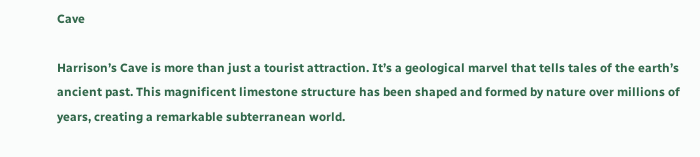Cave

Harrison’s Cave is more than just a tourist attraction. It’s a geological marvel that tells tales of the earth’s ancient past. This magnificent limestone structure has been shaped and formed by nature over millions of years, creating a remarkable subterranean world.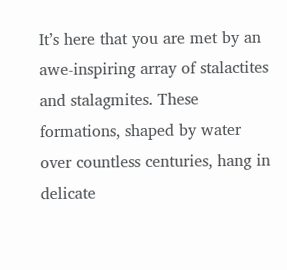It’s here that you are met by an awe-inspiring array of stalactites and stalagmites. These formations, shaped by water over countless centuries, hang in delicate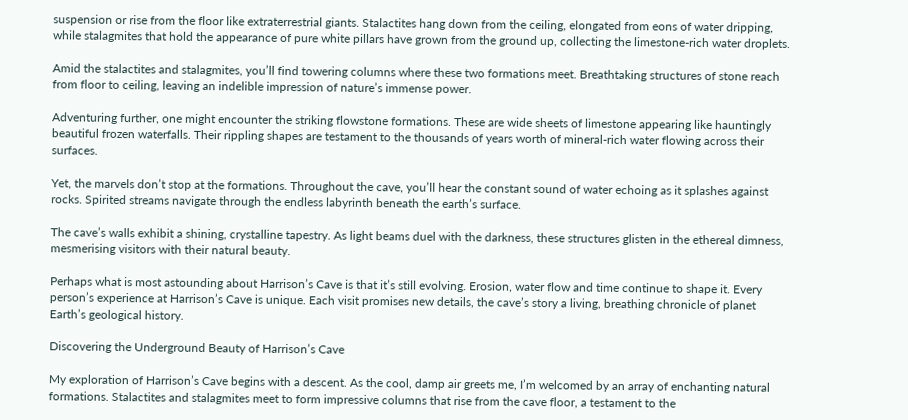suspension or rise from the floor like extraterrestrial giants. Stalactites hang down from the ceiling, elongated from eons of water dripping, while stalagmites that hold the appearance of pure white pillars have grown from the ground up, collecting the limestone-rich water droplets.

Amid the stalactites and stalagmites, you’ll find towering columns where these two formations meet. Breathtaking structures of stone reach from floor to ceiling, leaving an indelible impression of nature’s immense power.

Adventuring further, one might encounter the striking flowstone formations. These are wide sheets of limestone appearing like hauntingly beautiful frozen waterfalls. Their rippling shapes are testament to the thousands of years worth of mineral-rich water flowing across their surfaces.

Yet, the marvels don’t stop at the formations. Throughout the cave, you’ll hear the constant sound of water echoing as it splashes against rocks. Spirited streams navigate through the endless labyrinth beneath the earth’s surface.

The cave’s walls exhibit a shining, crystalline tapestry. As light beams duel with the darkness, these structures glisten in the ethereal dimness, mesmerising visitors with their natural beauty.

Perhaps what is most astounding about Harrison’s Cave is that it’s still evolving. Erosion, water flow and time continue to shape it. Every person’s experience at Harrison’s Cave is unique. Each visit promises new details, the cave’s story a living, breathing chronicle of planet Earth’s geological history.

Discovering the Underground Beauty of Harrison’s Cave

My exploration of Harrison’s Cave begins with a descent. As the cool, damp air greets me, I’m welcomed by an array of enchanting natural formations. Stalactites and stalagmites meet to form impressive columns that rise from the cave floor, a testament to the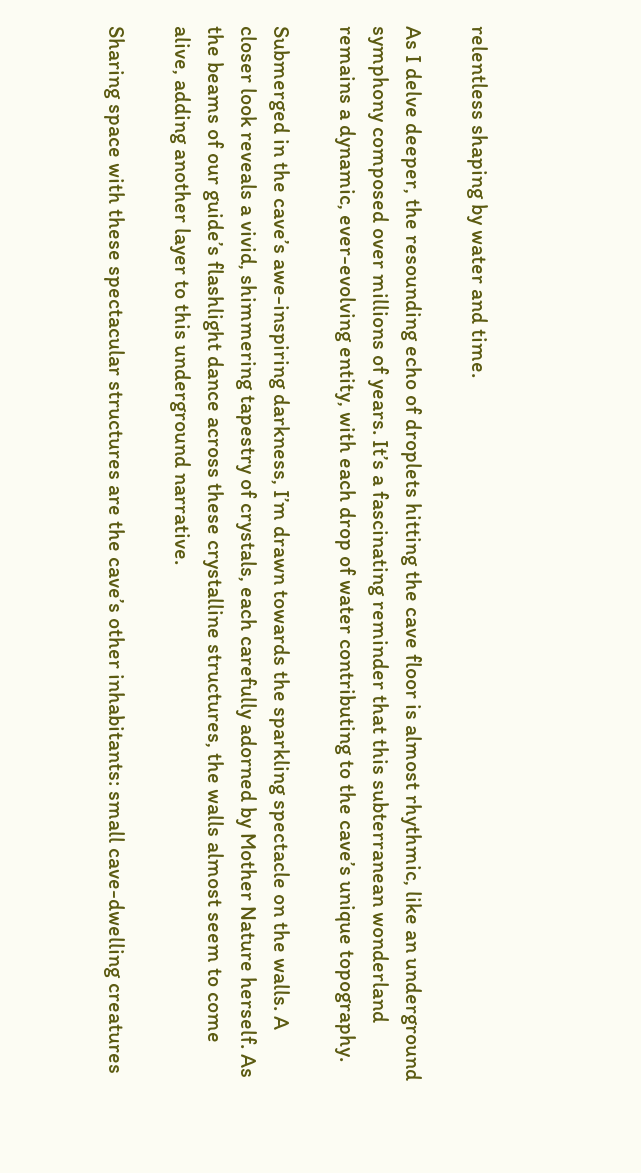relentless shaping by water and time.

As I delve deeper, the resounding echo of droplets hitting the cave floor is almost rhythmic, like an underground symphony composed over millions of years. It’s a fascinating reminder that this subterranean wonderland remains a dynamic, ever-evolving entity, with each drop of water contributing to the cave’s unique topography.

Submerged in the cave’s awe-inspiring darkness, I’m drawn towards the sparkling spectacle on the walls. A closer look reveals a vivid, shimmering tapestry of crystals, each carefully adorned by Mother Nature herself. As the beams of our guide’s flashlight dance across these crystalline structures, the walls almost seem to come alive, adding another layer to this underground narrative.

Sharing space with these spectacular structures are the cave’s other inhabitants: small cave-dwelling creatures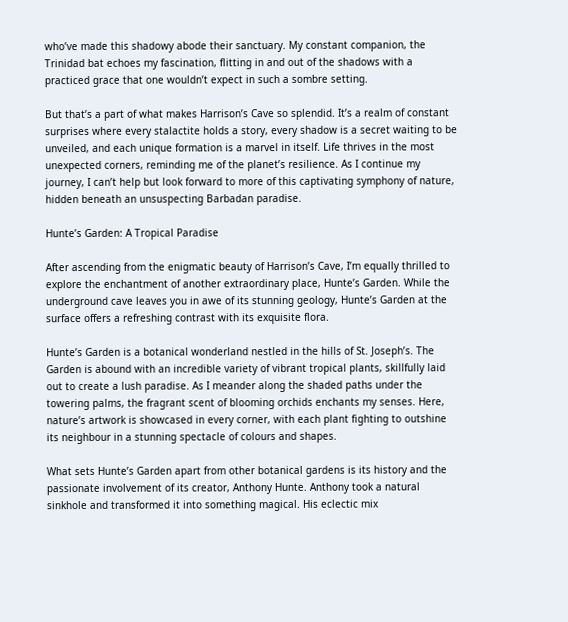who’ve made this shadowy abode their sanctuary. My constant companion, the Trinidad bat echoes my fascination, flitting in and out of the shadows with a practiced grace that one wouldn’t expect in such a sombre setting.

But that’s a part of what makes Harrison’s Cave so splendid. It’s a realm of constant surprises where every stalactite holds a story, every shadow is a secret waiting to be unveiled, and each unique formation is a marvel in itself. Life thrives in the most unexpected corners, reminding me of the planet’s resilience. As I continue my journey, I can’t help but look forward to more of this captivating symphony of nature, hidden beneath an unsuspecting Barbadan paradise.

Hunte’s Garden: A Tropical Paradise

After ascending from the enigmatic beauty of Harrison’s Cave, I’m equally thrilled to explore the enchantment of another extraordinary place, Hunte’s Garden. While the underground cave leaves you in awe of its stunning geology, Hunte’s Garden at the surface offers a refreshing contrast with its exquisite flora.

Hunte’s Garden is a botanical wonderland nestled in the hills of St. Joseph’s. The Garden is abound with an incredible variety of vibrant tropical plants, skillfully laid out to create a lush paradise. As I meander along the shaded paths under the towering palms, the fragrant scent of blooming orchids enchants my senses. Here, nature’s artwork is showcased in every corner, with each plant fighting to outshine its neighbour in a stunning spectacle of colours and shapes.

What sets Hunte’s Garden apart from other botanical gardens is its history and the passionate involvement of its creator, Anthony Hunte. Anthony took a natural sinkhole and transformed it into something magical. His eclectic mix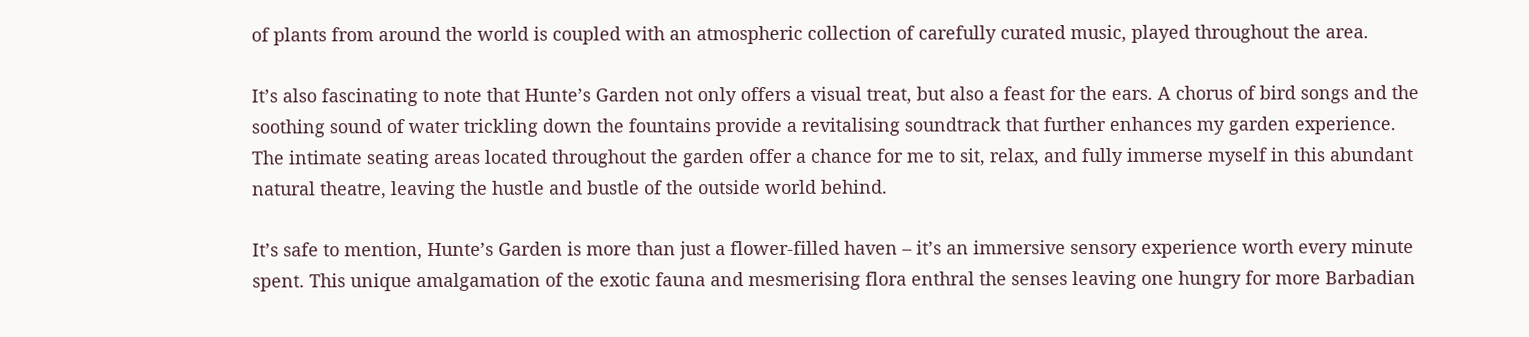of plants from around the world is coupled with an atmospheric collection of carefully curated music, played throughout the area.

It’s also fascinating to note that Hunte’s Garden not only offers a visual treat, but also a feast for the ears. A chorus of bird songs and the soothing sound of water trickling down the fountains provide a revitalising soundtrack that further enhances my garden experience. The intimate seating areas located throughout the garden offer a chance for me to sit, relax, and fully immerse myself in this abundant natural theatre, leaving the hustle and bustle of the outside world behind.

It’s safe to mention, Hunte’s Garden is more than just a flower-filled haven – it’s an immersive sensory experience worth every minute spent. This unique amalgamation of the exotic fauna and mesmerising flora enthral the senses leaving one hungry for more Barbadian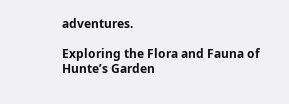adventures.

Exploring the Flora and Fauna of Hunte’s Garden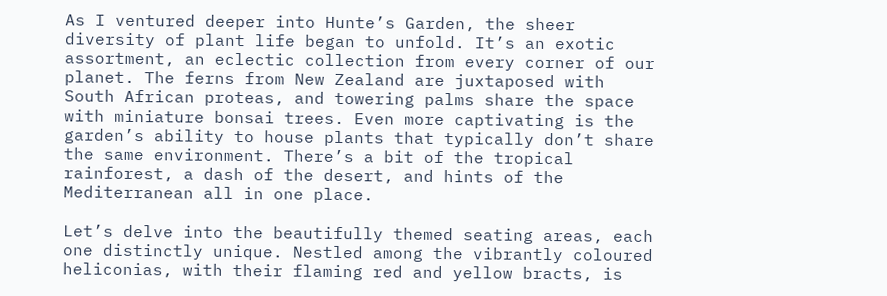As I ventured deeper into Hunte’s Garden, the sheer diversity of plant life began to unfold. It’s an exotic assortment, an eclectic collection from every corner of our planet. The ferns from New Zealand are juxtaposed with South African proteas, and towering palms share the space with miniature bonsai trees. Even more captivating is the garden’s ability to house plants that typically don’t share the same environment. There’s a bit of the tropical rainforest, a dash of the desert, and hints of the Mediterranean all in one place.

Let’s delve into the beautifully themed seating areas, each one distinctly unique. Nestled among the vibrantly coloured heliconias, with their flaming red and yellow bracts, is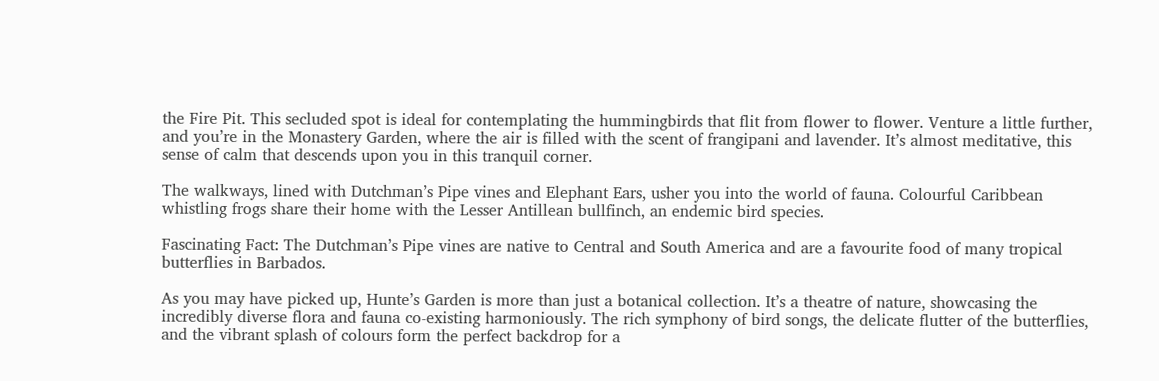the Fire Pit. This secluded spot is ideal for contemplating the hummingbirds that flit from flower to flower. Venture a little further, and you’re in the Monastery Garden, where the air is filled with the scent of frangipani and lavender. It’s almost meditative, this sense of calm that descends upon you in this tranquil corner.

The walkways, lined with Dutchman’s Pipe vines and Elephant Ears, usher you into the world of fauna. Colourful Caribbean whistling frogs share their home with the Lesser Antillean bullfinch, an endemic bird species.

Fascinating Fact: The Dutchman’s Pipe vines are native to Central and South America and are a favourite food of many tropical butterflies in Barbados.

As you may have picked up, Hunte’s Garden is more than just a botanical collection. It’s a theatre of nature, showcasing the incredibly diverse flora and fauna co-existing harmoniously. The rich symphony of bird songs, the delicate flutter of the butterflies, and the vibrant splash of colours form the perfect backdrop for a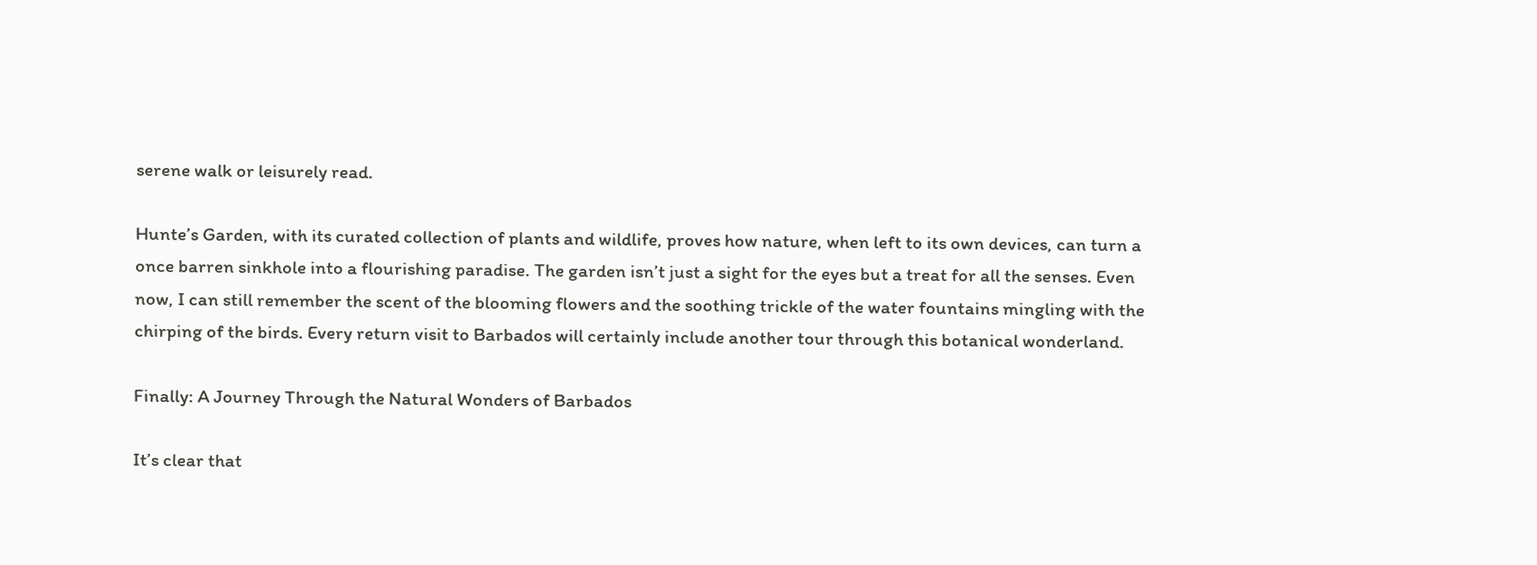serene walk or leisurely read.

Hunte’s Garden, with its curated collection of plants and wildlife, proves how nature, when left to its own devices, can turn a once barren sinkhole into a flourishing paradise. The garden isn’t just a sight for the eyes but a treat for all the senses. Even now, I can still remember the scent of the blooming flowers and the soothing trickle of the water fountains mingling with the chirping of the birds. Every return visit to Barbados will certainly include another tour through this botanical wonderland.

Finally: A Journey Through the Natural Wonders of Barbados

It’s clear that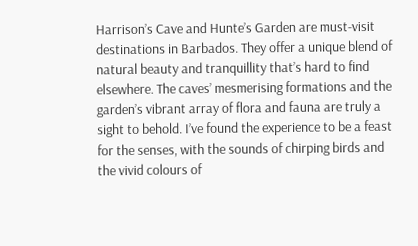Harrison’s Cave and Hunte’s Garden are must-visit destinations in Barbados. They offer a unique blend of natural beauty and tranquillity that’s hard to find elsewhere. The caves’ mesmerising formations and the garden’s vibrant array of flora and fauna are truly a sight to behold. I’ve found the experience to be a feast for the senses, with the sounds of chirping birds and the vivid colours of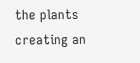the plants creating an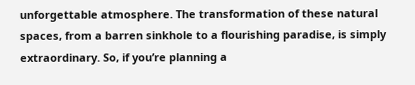unforgettable atmosphere. The transformation of these natural spaces, from a barren sinkhole to a flourishing paradise, is simply extraordinary. So, if you’re planning a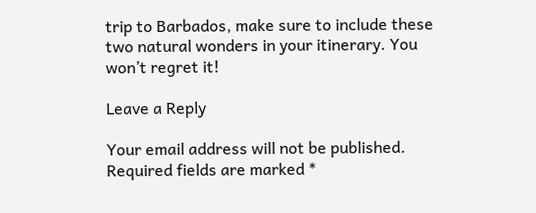trip to Barbados, make sure to include these two natural wonders in your itinerary. You won’t regret it!

Leave a Reply

Your email address will not be published. Required fields are marked *